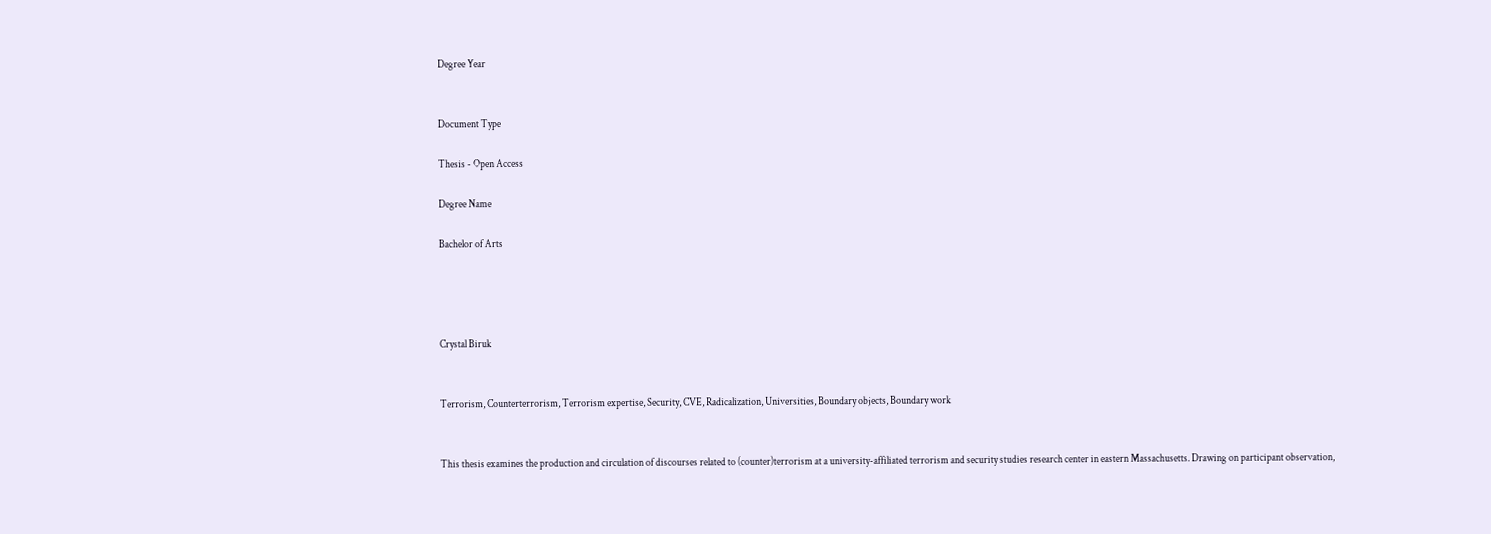Degree Year


Document Type

Thesis - Open Access

Degree Name

Bachelor of Arts




Crystal Biruk


Terrorism, Counterterrorism, Terrorism expertise, Security, CVE, Radicalization, Universities, Boundary objects, Boundary work


This thesis examines the production and circulation of discourses related to (counter)terrorism at a university-affiliated terrorism and security studies research center in eastern Massachusetts. Drawing on participant observation,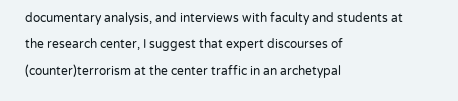documentary analysis, and interviews with faculty and students at the research center, I suggest that expert discourses of (counter)terrorism at the center traffic in an archetypal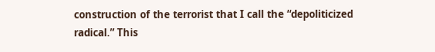construction of the terrorist that I call the “depoliticized radical.” This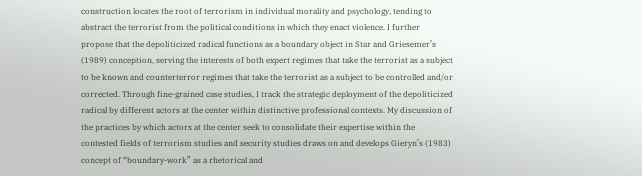construction locates the root of terrorism in individual morality and psychology, tending to abstract the terrorist from the political conditions in which they enact violence. I further propose that the depoliticized radical functions as a boundary object in Star and Griesemer’s (1989) conception, serving the interests of both expert regimes that take the terrorist as a subject to be known and counterterror regimes that take the terrorist as a subject to be controlled and/or corrected. Through fine-grained case studies, I track the strategic deployment of the depoliticized radical by different actors at the center within distinctive professional contexts. My discussion of the practices by which actors at the center seek to consolidate their expertise within the contested fields of terrorism studies and security studies draws on and develops Gieryn’s (1983) concept of “boundary-work” as a rhetorical and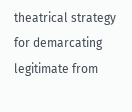theatrical strategy for demarcating legitimate from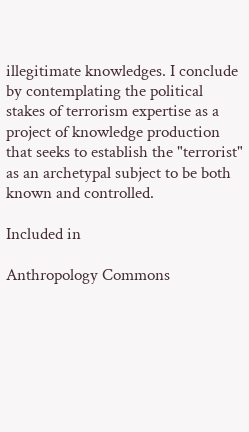illegitimate knowledges. I conclude by contemplating the political stakes of terrorism expertise as a project of knowledge production that seeks to establish the "terrorist" as an archetypal subject to be both known and controlled.

Included in

Anthropology Commons